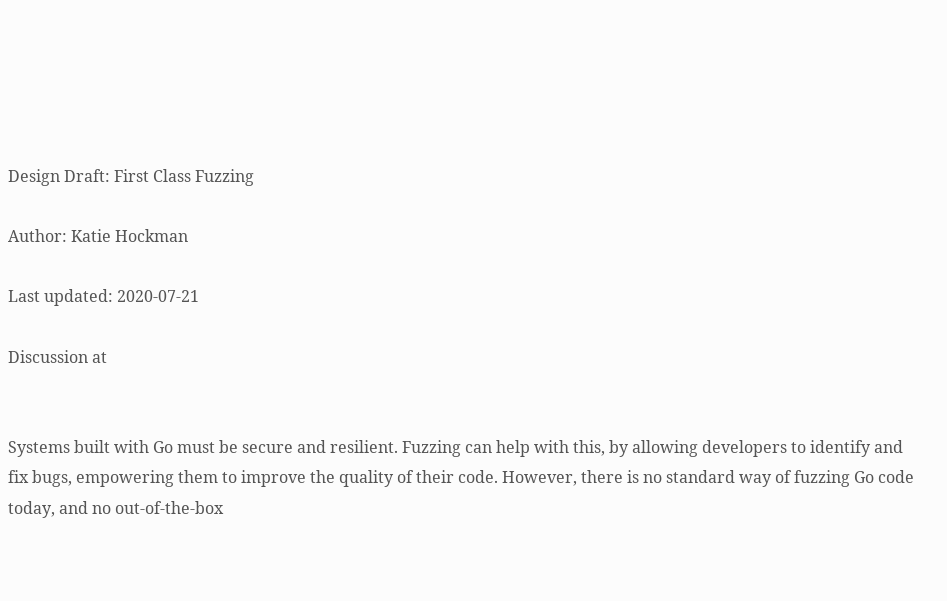Design Draft: First Class Fuzzing

Author: Katie Hockman

Last updated: 2020-07-21

Discussion at


Systems built with Go must be secure and resilient. Fuzzing can help with this, by allowing developers to identify and fix bugs, empowering them to improve the quality of their code. However, there is no standard way of fuzzing Go code today, and no out-of-the-box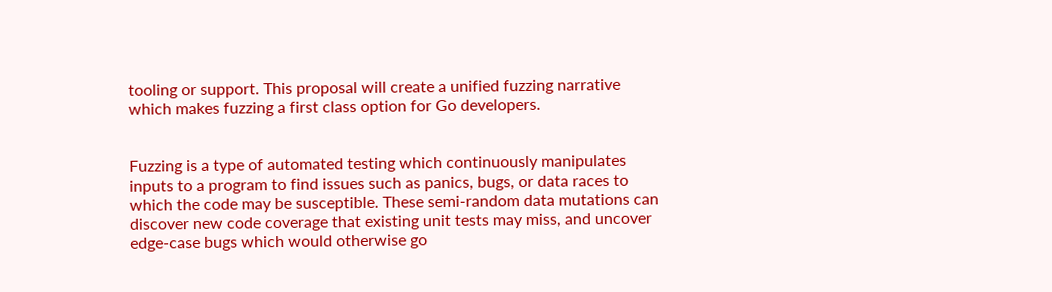tooling or support. This proposal will create a unified fuzzing narrative which makes fuzzing a first class option for Go developers.


Fuzzing is a type of automated testing which continuously manipulates inputs to a program to find issues such as panics, bugs, or data races to which the code may be susceptible. These semi-random data mutations can discover new code coverage that existing unit tests may miss, and uncover edge-case bugs which would otherwise go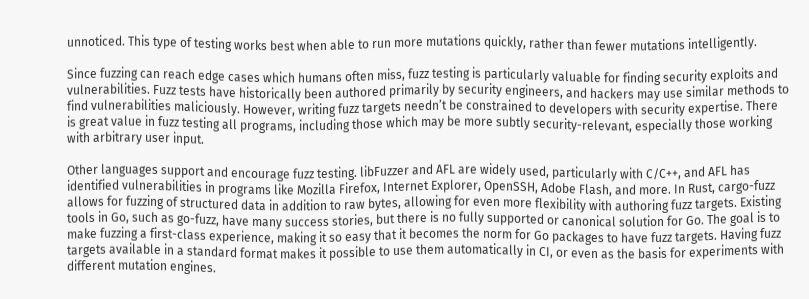unnoticed. This type of testing works best when able to run more mutations quickly, rather than fewer mutations intelligently.

Since fuzzing can reach edge cases which humans often miss, fuzz testing is particularly valuable for finding security exploits and vulnerabilities. Fuzz tests have historically been authored primarily by security engineers, and hackers may use similar methods to find vulnerabilities maliciously. However, writing fuzz targets needn’t be constrained to developers with security expertise. There is great value in fuzz testing all programs, including those which may be more subtly security-relevant, especially those working with arbitrary user input.

Other languages support and encourage fuzz testing. libFuzzer and AFL are widely used, particularly with C/C++, and AFL has identified vulnerabilities in programs like Mozilla Firefox, Internet Explorer, OpenSSH, Adobe Flash, and more. In Rust, cargo-fuzz allows for fuzzing of structured data in addition to raw bytes, allowing for even more flexibility with authoring fuzz targets. Existing tools in Go, such as go-fuzz, have many success stories, but there is no fully supported or canonical solution for Go. The goal is to make fuzzing a first-class experience, making it so easy that it becomes the norm for Go packages to have fuzz targets. Having fuzz targets available in a standard format makes it possible to use them automatically in CI, or even as the basis for experiments with different mutation engines.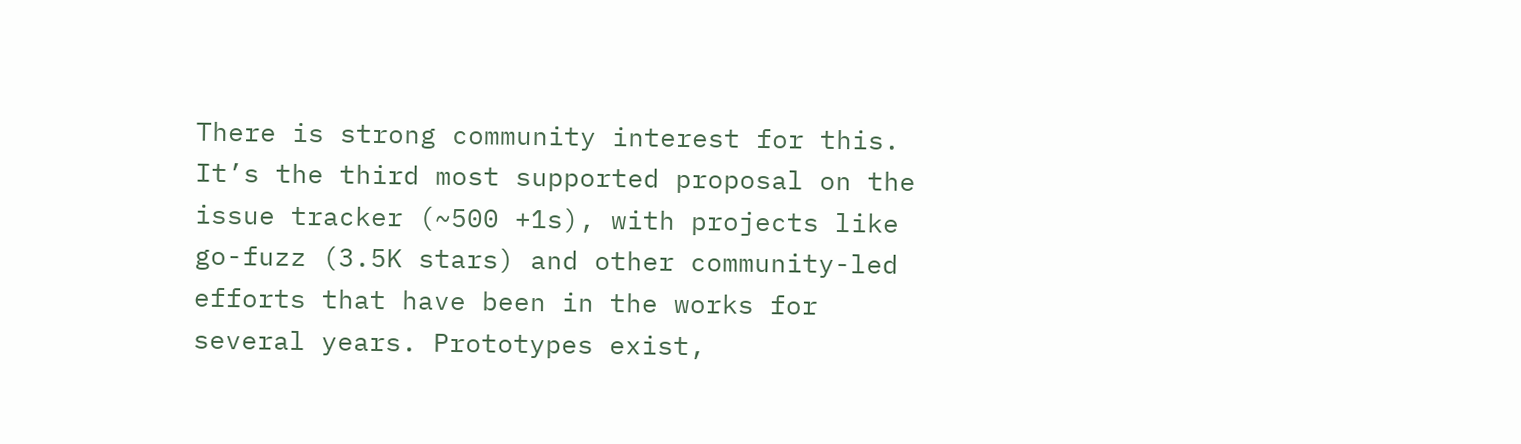There is strong community interest for this. It’s the third most supported proposal on the issue tracker (~500 +1s), with projects like go-fuzz (3.5K stars) and other community-led efforts that have been in the works for several years. Prototypes exist,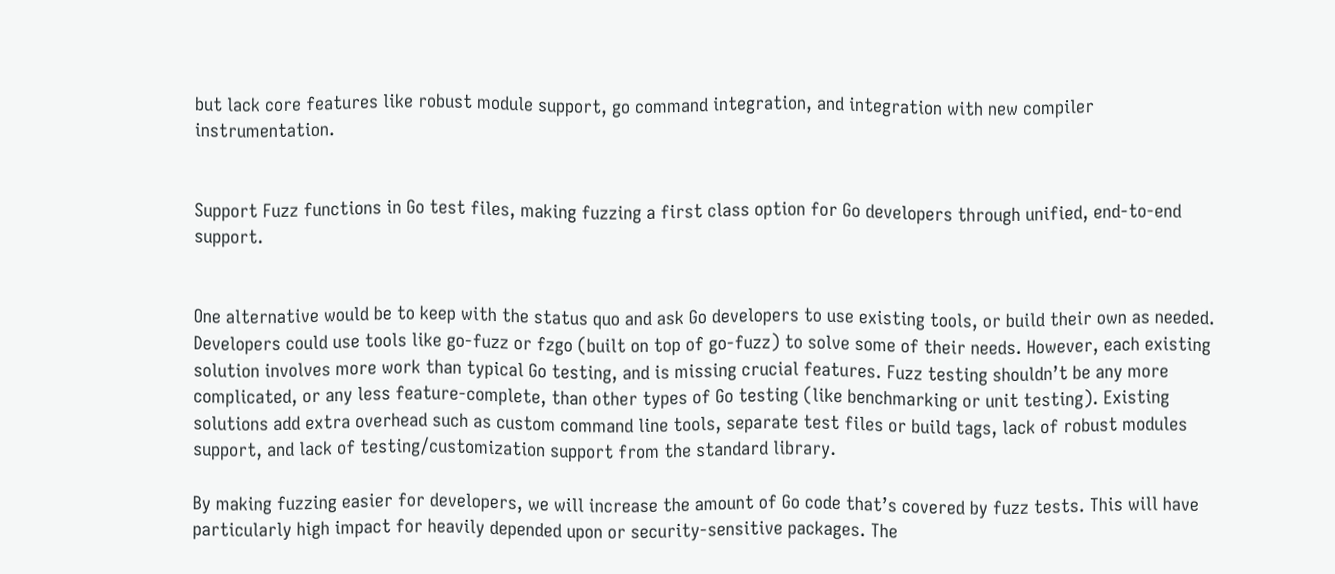but lack core features like robust module support, go command integration, and integration with new compiler instrumentation.


Support Fuzz functions in Go test files, making fuzzing a first class option for Go developers through unified, end-to-end support.


One alternative would be to keep with the status quo and ask Go developers to use existing tools, or build their own as needed. Developers could use tools like go-fuzz or fzgo (built on top of go-fuzz) to solve some of their needs. However, each existing solution involves more work than typical Go testing, and is missing crucial features. Fuzz testing shouldn’t be any more complicated, or any less feature-complete, than other types of Go testing (like benchmarking or unit testing). Existing solutions add extra overhead such as custom command line tools, separate test files or build tags, lack of robust modules support, and lack of testing/customization support from the standard library.

By making fuzzing easier for developers, we will increase the amount of Go code that’s covered by fuzz tests. This will have particularly high impact for heavily depended upon or security-sensitive packages. The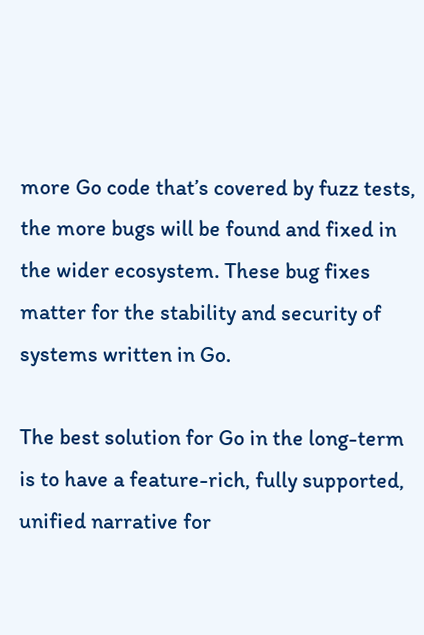more Go code that’s covered by fuzz tests, the more bugs will be found and fixed in the wider ecosystem. These bug fixes matter for the stability and security of systems written in Go.

The best solution for Go in the long-term is to have a feature-rich, fully supported, unified narrative for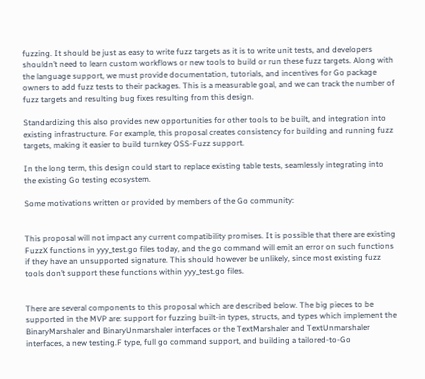fuzzing. It should be just as easy to write fuzz targets as it is to write unit tests, and developers shouldn’t need to learn custom workflows or new tools to build or run these fuzz targets. Along with the language support, we must provide documentation, tutorials, and incentives for Go package owners to add fuzz tests to their packages. This is a measurable goal, and we can track the number of fuzz targets and resulting bug fixes resulting from this design.

Standardizing this also provides new opportunities for other tools to be built, and integration into existing infrastructure. For example, this proposal creates consistency for building and running fuzz targets, making it easier to build turnkey OSS-Fuzz support.

In the long term, this design could start to replace existing table tests, seamlessly integrating into the existing Go testing ecosystem.

Some motivations written or provided by members of the Go community:


This proposal will not impact any current compatibility promises. It is possible that there are existing FuzzX functions in yyy_test.go files today, and the go command will emit an error on such functions if they have an unsupported signature. This should however be unlikely, since most existing fuzz tools don’t support these functions within yyy_test.go files.


There are several components to this proposal which are described below. The big pieces to be supported in the MVP are: support for fuzzing built-in types, structs, and types which implement the BinaryMarshaler and BinaryUnmarshaler interfaces or the TextMarshaler and TextUnmarshaler interfaces, a new testing.F type, full go command support, and building a tailored-to-Go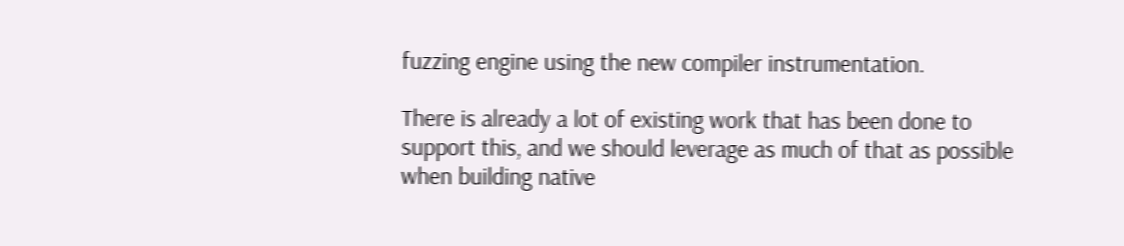fuzzing engine using the new compiler instrumentation.

There is already a lot of existing work that has been done to support this, and we should leverage as much of that as possible when building native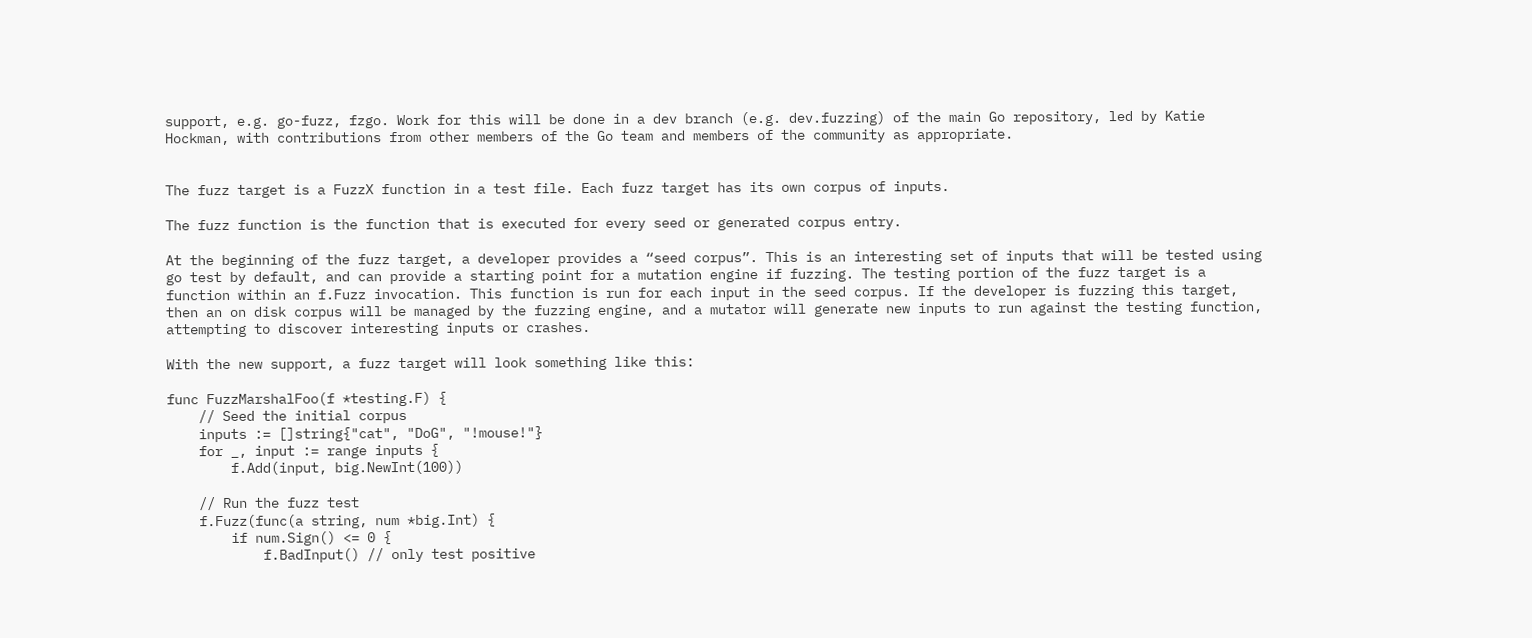support, e.g. go-fuzz, fzgo. Work for this will be done in a dev branch (e.g. dev.fuzzing) of the main Go repository, led by Katie Hockman, with contributions from other members of the Go team and members of the community as appropriate.


The fuzz target is a FuzzX function in a test file. Each fuzz target has its own corpus of inputs.

The fuzz function is the function that is executed for every seed or generated corpus entry.

At the beginning of the fuzz target, a developer provides a “seed corpus”. This is an interesting set of inputs that will be tested using go test by default, and can provide a starting point for a mutation engine if fuzzing. The testing portion of the fuzz target is a function within an f.Fuzz invocation. This function is run for each input in the seed corpus. If the developer is fuzzing this target, then an on disk corpus will be managed by the fuzzing engine, and a mutator will generate new inputs to run against the testing function, attempting to discover interesting inputs or crashes.

With the new support, a fuzz target will look something like this:

func FuzzMarshalFoo(f *testing.F) {
    // Seed the initial corpus
    inputs := []string{"cat", "DoG", "!mouse!"}
    for _, input := range inputs {
        f.Add(input, big.NewInt(100))

    // Run the fuzz test
    f.Fuzz(func(a string, num *big.Int) {
        if num.Sign() <= 0 {
            f.BadInput() // only test positive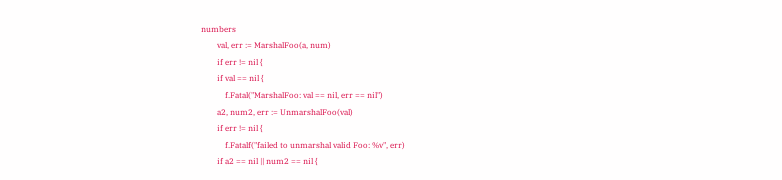numbers
        val, err := MarshalFoo(a, num)
        if err != nil {
        if val == nil {
            f.Fatal("MarshalFoo: val == nil, err == nil")
        a2, num2, err := UnmarshalFoo(val)
        if err != nil {
            f.Fatalf("failed to unmarshal valid Foo: %v", err)
        if a2 == nil || num2 == nil {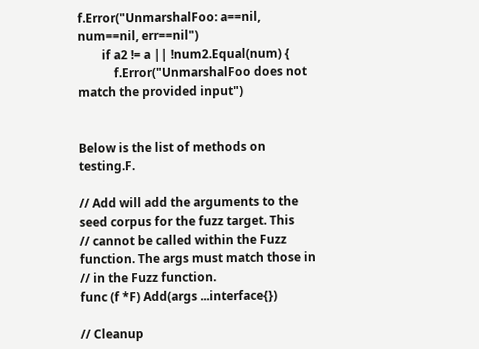f.Error("UnmarshalFoo: a==nil, num==nil, err==nil")
        if a2 != a || !num2.Equal(num) {
            f.Error("UnmarshalFoo does not match the provided input")


Below is the list of methods on testing.F.

// Add will add the arguments to the seed corpus for the fuzz target. This
// cannot be called within the Fuzz function. The args must match those in
// in the Fuzz function.
func (f *F) Add(args ...interface{})

// Cleanup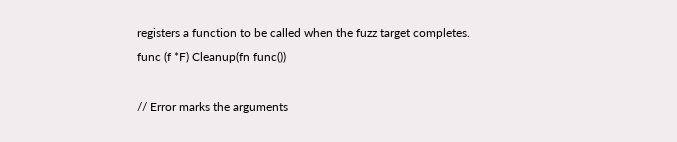registers a function to be called when the fuzz target completes.
func (f *F) Cleanup(fn func())

// Error marks the arguments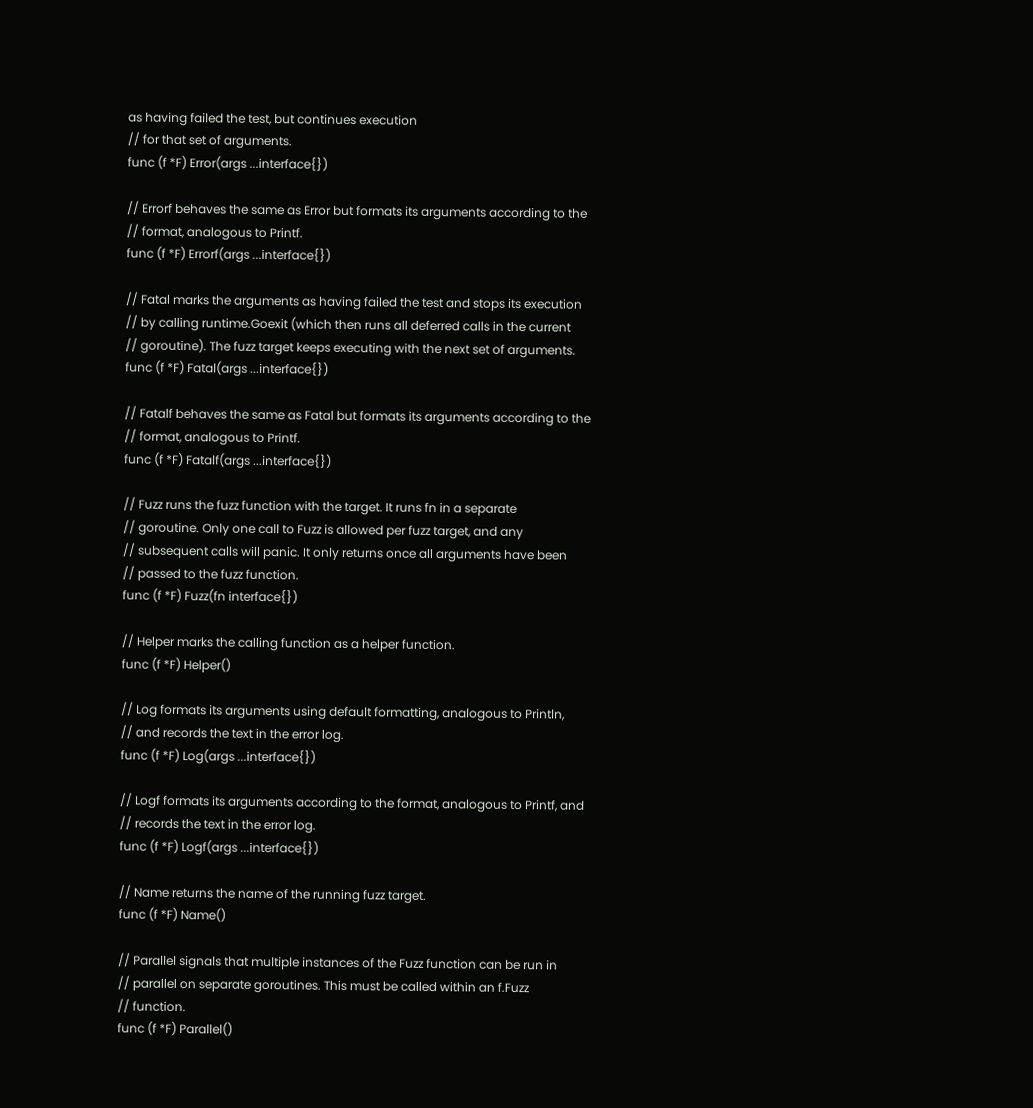as having failed the test, but continues execution
// for that set of arguments.
func (f *F) Error(args ...interface{})

// Errorf behaves the same as Error but formats its arguments according to the
// format, analogous to Printf.
func (f *F) Errorf(args ...interface{})

// Fatal marks the arguments as having failed the test and stops its execution
// by calling runtime.Goexit (which then runs all deferred calls in the current
// goroutine). The fuzz target keeps executing with the next set of arguments.
func (f *F) Fatal(args ...interface{})

// Fatalf behaves the same as Fatal but formats its arguments according to the
// format, analogous to Printf.
func (f *F) Fatalf(args ...interface{})

// Fuzz runs the fuzz function with the target. It runs fn in a separate
// goroutine. Only one call to Fuzz is allowed per fuzz target, and any
// subsequent calls will panic. It only returns once all arguments have been
// passed to the fuzz function.
func (f *F) Fuzz(fn interface{})

// Helper marks the calling function as a helper function.
func (f *F) Helper()

// Log formats its arguments using default formatting, analogous to Println,
// and records the text in the error log.
func (f *F) Log(args ...interface{})

// Logf formats its arguments according to the format, analogous to Printf, and
// records the text in the error log.
func (f *F) Logf(args ...interface{})

// Name returns the name of the running fuzz target.
func (f *F) Name()

// Parallel signals that multiple instances of the Fuzz function can be run in
// parallel on separate goroutines. This must be called within an f.Fuzz
// function.
func (f *F) Parallel()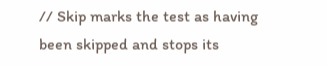// Skip marks the test as having been skipped and stops its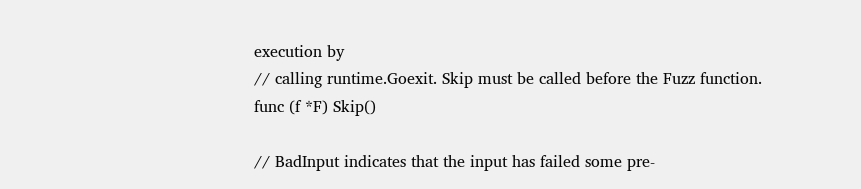execution by
// calling runtime.Goexit. Skip must be called before the Fuzz function.
func (f *F) Skip()

// BadInput indicates that the input has failed some pre-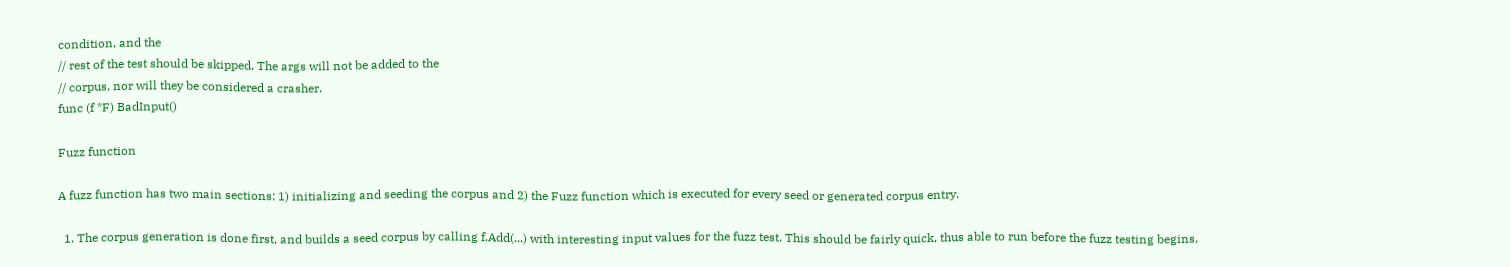condition, and the
// rest of the test should be skipped. The args will not be added to the
// corpus, nor will they be considered a crasher.
func (f *F) BadInput()

Fuzz function

A fuzz function has two main sections: 1) initializing and seeding the corpus and 2) the Fuzz function which is executed for every seed or generated corpus entry.

  1. The corpus generation is done first, and builds a seed corpus by calling f.Add(...) with interesting input values for the fuzz test. This should be fairly quick, thus able to run before the fuzz testing begins,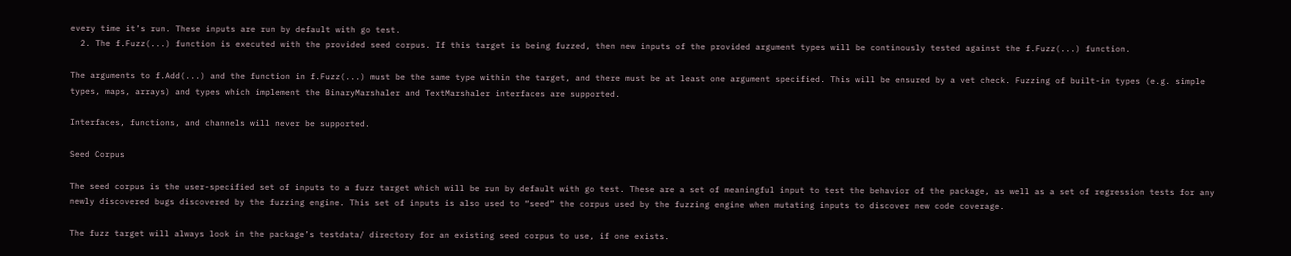every time it’s run. These inputs are run by default with go test.
  2. The f.Fuzz(...) function is executed with the provided seed corpus. If this target is being fuzzed, then new inputs of the provided argument types will be continously tested against the f.Fuzz(...) function.

The arguments to f.Add(...) and the function in f.Fuzz(...) must be the same type within the target, and there must be at least one argument specified. This will be ensured by a vet check. Fuzzing of built-in types (e.g. simple types, maps, arrays) and types which implement the BinaryMarshaler and TextMarshaler interfaces are supported.

Interfaces, functions, and channels will never be supported.

Seed Corpus

The seed corpus is the user-specified set of inputs to a fuzz target which will be run by default with go test. These are a set of meaningful input to test the behavior of the package, as well as a set of regression tests for any newly discovered bugs discovered by the fuzzing engine. This set of inputs is also used to “seed” the corpus used by the fuzzing engine when mutating inputs to discover new code coverage.

The fuzz target will always look in the package’s testdata/ directory for an existing seed corpus to use, if one exists.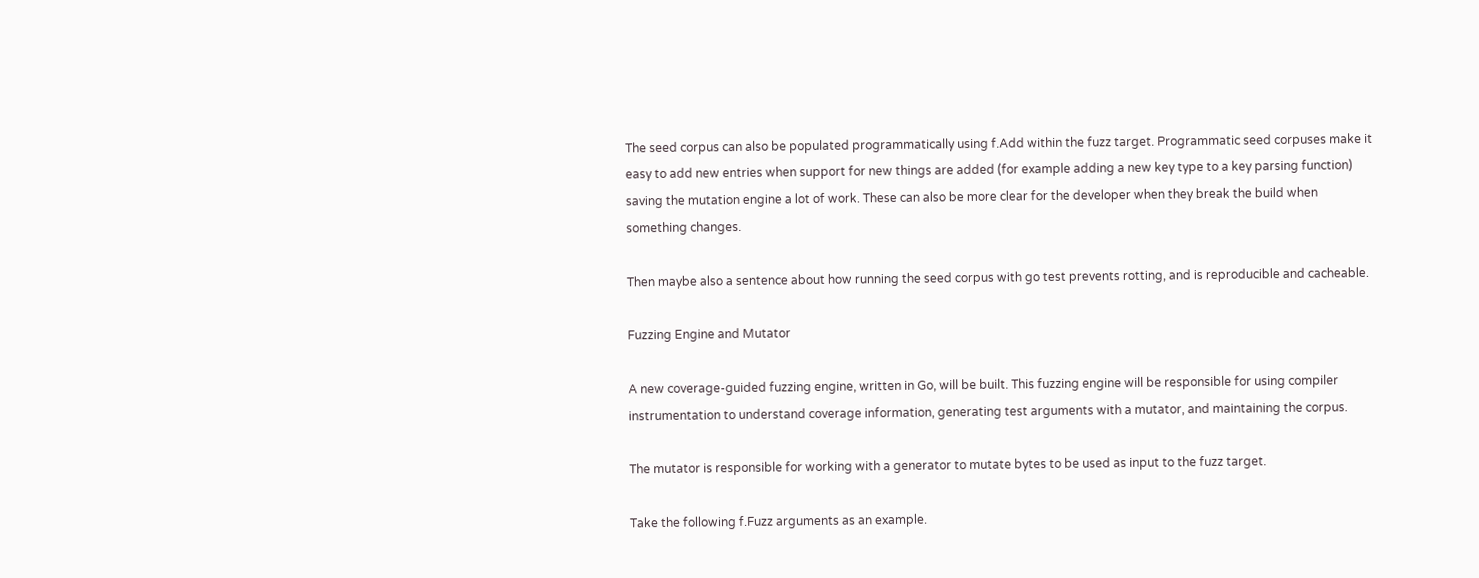The seed corpus can also be populated programmatically using f.Add within the fuzz target. Programmatic seed corpuses make it easy to add new entries when support for new things are added (for example adding a new key type to a key parsing function) saving the mutation engine a lot of work. These can also be more clear for the developer when they break the build when something changes.

Then maybe also a sentence about how running the seed corpus with go test prevents rotting, and is reproducible and cacheable.

Fuzzing Engine and Mutator

A new coverage-guided fuzzing engine, written in Go, will be built. This fuzzing engine will be responsible for using compiler instrumentation to understand coverage information, generating test arguments with a mutator, and maintaining the corpus.

The mutator is responsible for working with a generator to mutate bytes to be used as input to the fuzz target.

Take the following f.Fuzz arguments as an example.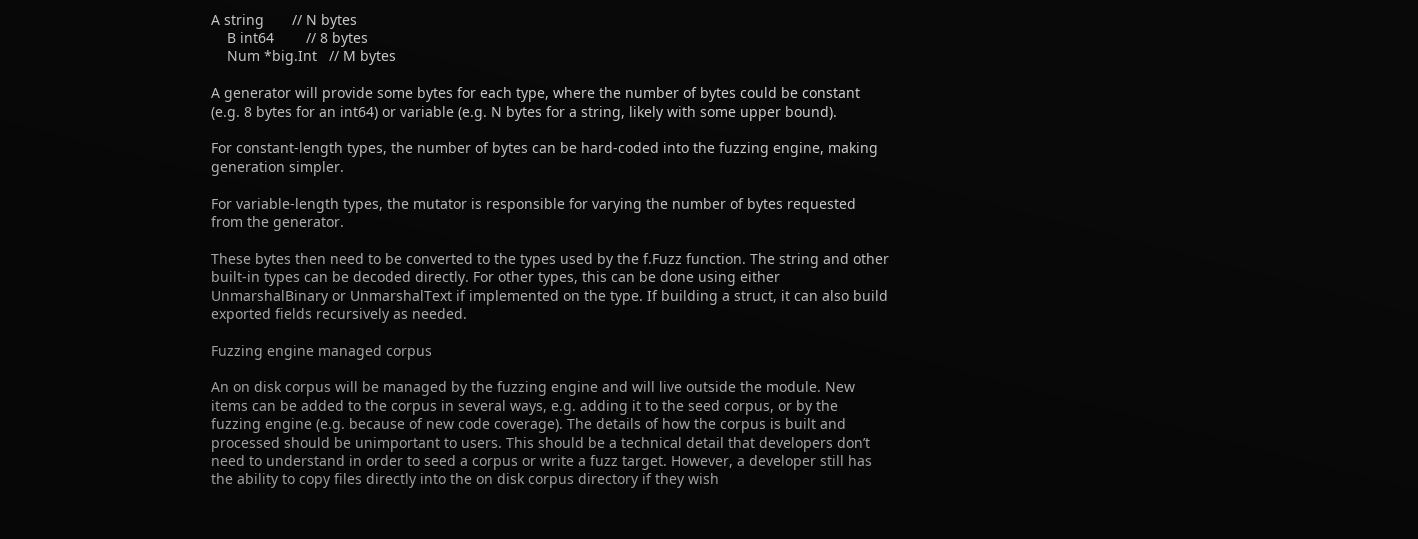A string       // N bytes
    B int64        // 8 bytes
    Num *big.Int   // M bytes

A generator will provide some bytes for each type, where the number of bytes could be constant (e.g. 8 bytes for an int64) or variable (e.g. N bytes for a string, likely with some upper bound).

For constant-length types, the number of bytes can be hard-coded into the fuzzing engine, making generation simpler.

For variable-length types, the mutator is responsible for varying the number of bytes requested from the generator.

These bytes then need to be converted to the types used by the f.Fuzz function. The string and other built-in types can be decoded directly. For other types, this can be done using either UnmarshalBinary or UnmarshalText if implemented on the type. If building a struct, it can also build exported fields recursively as needed.

Fuzzing engine managed corpus

An on disk corpus will be managed by the fuzzing engine and will live outside the module. New items can be added to the corpus in several ways, e.g. adding it to the seed corpus, or by the fuzzing engine (e.g. because of new code coverage). The details of how the corpus is built and processed should be unimportant to users. This should be a technical detail that developers don’t need to understand in order to seed a corpus or write a fuzz target. However, a developer still has the ability to copy files directly into the on disk corpus directory if they wish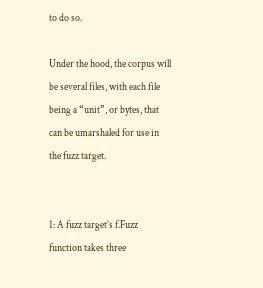to do so.

Under the hood, the corpus will be several files, with each file being a “unit”, or bytes, that can be umarshaled for use in the fuzz target.


1: A fuzz target’s f.Fuzz function takes three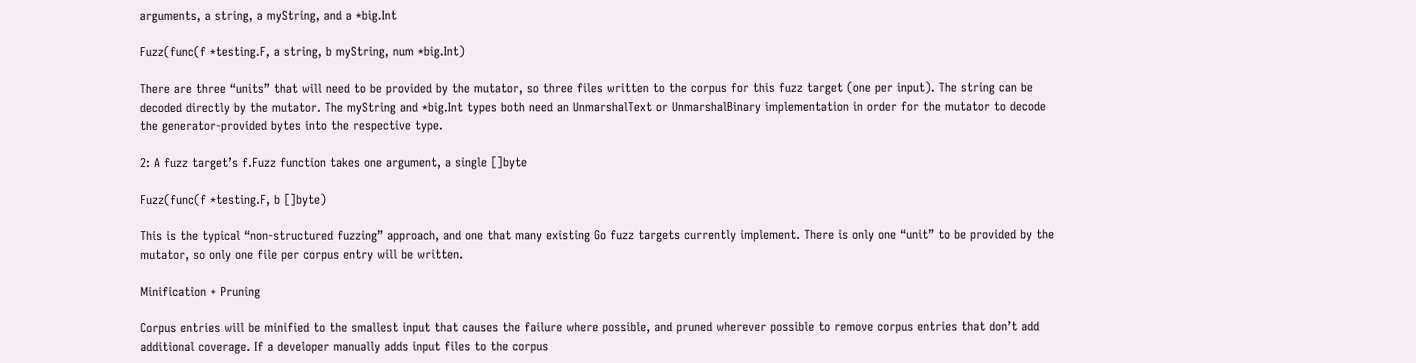arguments, a string, a myString, and a *big.Int

Fuzz(func(f *testing.F, a string, b myString, num *big.Int)

There are three “units” that will need to be provided by the mutator, so three files written to the corpus for this fuzz target (one per input). The string can be decoded directly by the mutator. The myString and *big.Int types both need an UnmarshalText or UnmarshalBinary implementation in order for the mutator to decode the generator-provided bytes into the respective type.

2: A fuzz target’s f.Fuzz function takes one argument, a single []byte

Fuzz(func(f *testing.F, b []byte)

This is the typical “non-structured fuzzing” approach, and one that many existing Go fuzz targets currently implement. There is only one “unit” to be provided by the mutator, so only one file per corpus entry will be written.

Minification + Pruning

Corpus entries will be minified to the smallest input that causes the failure where possible, and pruned wherever possible to remove corpus entries that don’t add additional coverage. If a developer manually adds input files to the corpus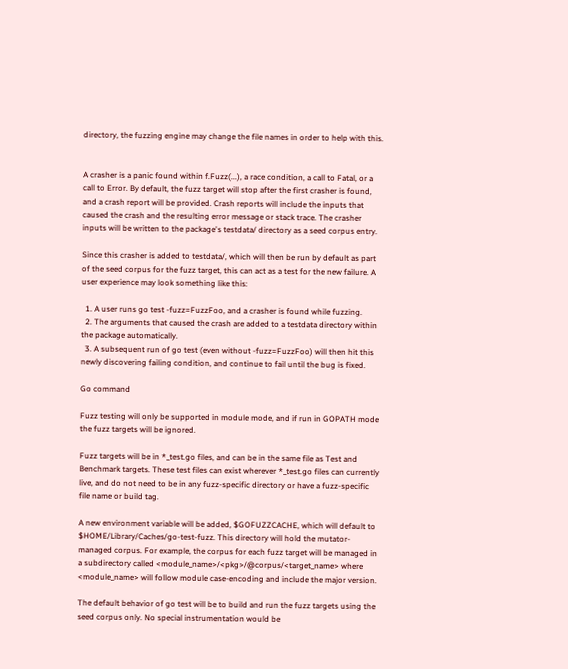directory, the fuzzing engine may change the file names in order to help with this.


A crasher is a panic found within f.Fuzz(...), a race condition, a call to Fatal, or a call to Error. By default, the fuzz target will stop after the first crasher is found, and a crash report will be provided. Crash reports will include the inputs that caused the crash and the resulting error message or stack trace. The crasher inputs will be written to the package's testdata/ directory as a seed corpus entry.

Since this crasher is added to testdata/, which will then be run by default as part of the seed corpus for the fuzz target, this can act as a test for the new failure. A user experience may look something like this:

  1. A user runs go test -fuzz=FuzzFoo, and a crasher is found while fuzzing.
  2. The arguments that caused the crash are added to a testdata directory within the package automatically.
  3. A subsequent run of go test (even without -fuzz=FuzzFoo) will then hit this newly discovering failing condition, and continue to fail until the bug is fixed.

Go command

Fuzz testing will only be supported in module mode, and if run in GOPATH mode the fuzz targets will be ignored.

Fuzz targets will be in *_test.go files, and can be in the same file as Test and Benchmark targets. These test files can exist wherever *_test.go files can currently live, and do not need to be in any fuzz-specific directory or have a fuzz-specific file name or build tag.

A new environment variable will be added, $GOFUZZCACHE, which will default to $HOME/Library/Caches/go-test-fuzz. This directory will hold the mutator-managed corpus. For example, the corpus for each fuzz target will be managed in a subdirectory called <module_name>/<pkg>/@corpus/<target_name> where <module_name> will follow module case-encoding and include the major version.

The default behavior of go test will be to build and run the fuzz targets using the seed corpus only. No special instrumentation would be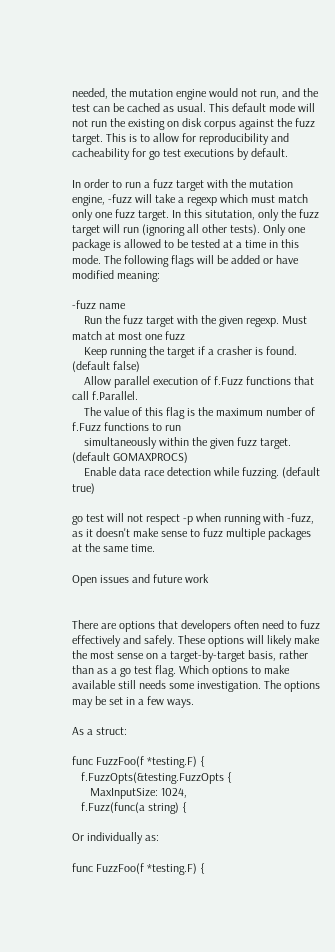needed, the mutation engine would not run, and the test can be cached as usual. This default mode will not run the existing on disk corpus against the fuzz target. This is to allow for reproducibility and cacheability for go test executions by default.

In order to run a fuzz target with the mutation engine, -fuzz will take a regexp which must match only one fuzz target. In this situtation, only the fuzz target will run (ignoring all other tests). Only one package is allowed to be tested at a time in this mode. The following flags will be added or have modified meaning:

-fuzz name
    Run the fuzz target with the given regexp. Must match at most one fuzz
    Keep running the target if a crasher is found. (default false)
    Allow parallel execution of f.Fuzz functions that call f.Parallel.
    The value of this flag is the maximum number of f.Fuzz functions to run
    simultaneously within the given fuzz target. (default GOMAXPROCS)
    Enable data race detection while fuzzing. (default true)

go test will not respect -p when running with -fuzz, as it doesn't make sense to fuzz multiple packages at the same time.

Open issues and future work


There are options that developers often need to fuzz effectively and safely. These options will likely make the most sense on a target-by-target basis, rather than as a go test flag. Which options to make available still needs some investigation. The options may be set in a few ways.

As a struct:

func FuzzFoo(f *testing.F) {
   f.FuzzOpts(&testing.FuzzOpts {
      MaxInputSize: 1024,
   f.Fuzz(func(a string) {

Or individually as:

func FuzzFoo(f *testing.F) {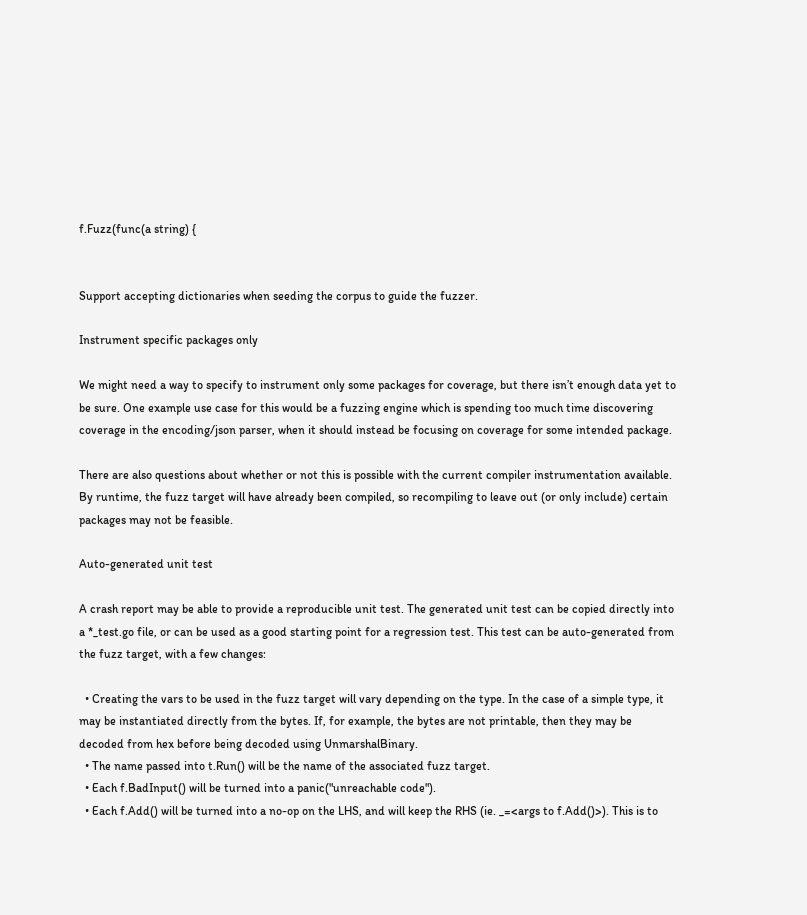f.Fuzz(func(a string) {


Support accepting dictionaries when seeding the corpus to guide the fuzzer.

Instrument specific packages only

We might need a way to specify to instrument only some packages for coverage, but there isn’t enough data yet to be sure. One example use case for this would be a fuzzing engine which is spending too much time discovering coverage in the encoding/json parser, when it should instead be focusing on coverage for some intended package.

There are also questions about whether or not this is possible with the current compiler instrumentation available. By runtime, the fuzz target will have already been compiled, so recompiling to leave out (or only include) certain packages may not be feasible.

Auto-generated unit test

A crash report may be able to provide a reproducible unit test. The generated unit test can be copied directly into a *_test.go file, or can be used as a good starting point for a regression test. This test can be auto-generated from the fuzz target, with a few changes:

  • Creating the vars to be used in the fuzz target will vary depending on the type. In the case of a simple type, it may be instantiated directly from the bytes. If, for example, the bytes are not printable, then they may be decoded from hex before being decoded using UnmarshalBinary.
  • The name passed into t.Run() will be the name of the associated fuzz target.
  • Each f.BadInput() will be turned into a panic("unreachable code").
  • Each f.Add() will be turned into a no-op on the LHS, and will keep the RHS (ie. _=<args to f.Add()>). This is to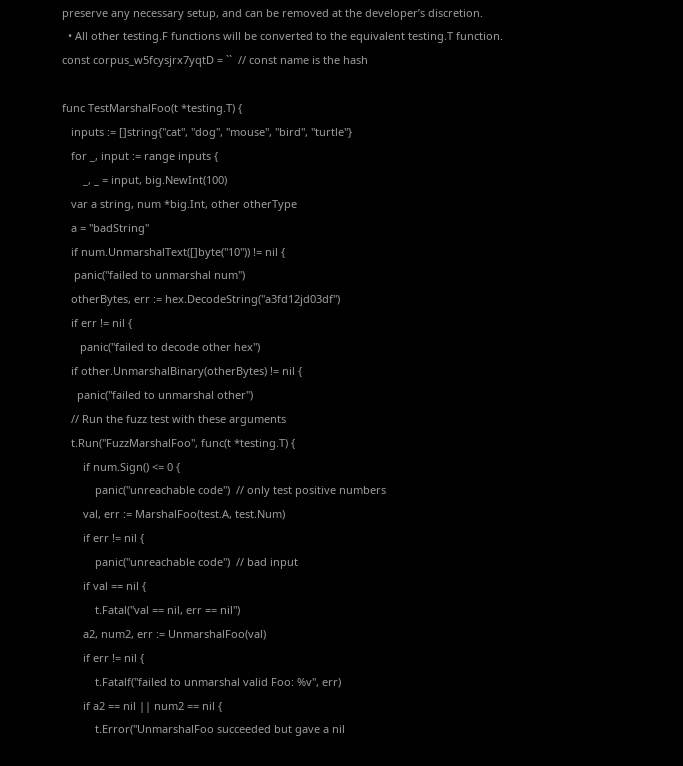preserve any necessary setup, and can be removed at the developer’s discretion.
  • All other testing.F functions will be converted to the equivalent testing.T function.
const corpus_w5fcysjrx7yqtD = ``  // const name is the hash

func TestMarshalFoo(t *testing.T) {
   inputs := []string{"cat", "dog", "mouse", "bird", "turtle"}
   for _, input := range inputs {
       _, _ = input, big.NewInt(100)
   var a string, num *big.Int, other otherType
   a = "badString"
   if num.UnmarshalText([]byte("10")) != nil {
    panic("failed to unmarshal num")
   otherBytes, err := hex.DecodeString("a3fd12jd03df")
   if err != nil {
      panic("failed to decode other hex")
   if other.UnmarshalBinary(otherBytes) != nil {
     panic("failed to unmarshal other")
   // Run the fuzz test with these arguments
   t.Run("FuzzMarshalFoo", func(t *testing.T) {
       if num.Sign() <= 0 {
           panic("unreachable code")  // only test positive numbers
       val, err := MarshalFoo(test.A, test.Num)
       if err != nil {
           panic("unreachable code")  // bad input
       if val == nil {
           t.Fatal("val == nil, err == nil")
       a2, num2, err := UnmarshalFoo(val)
       if err != nil {
           t.Fatalf("failed to unmarshal valid Foo: %v", err)
       if a2 == nil || num2 == nil {
           t.Error("UnmarshalFoo succeeded but gave a nil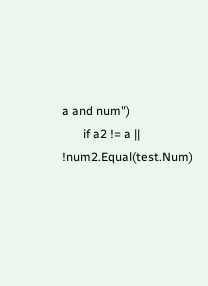a and num")
       if a2 != a || !num2.Equal(test.Num)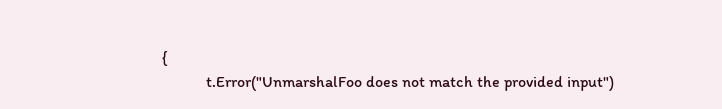{
           t.Error("UnmarshalFoo does not match the provided input")